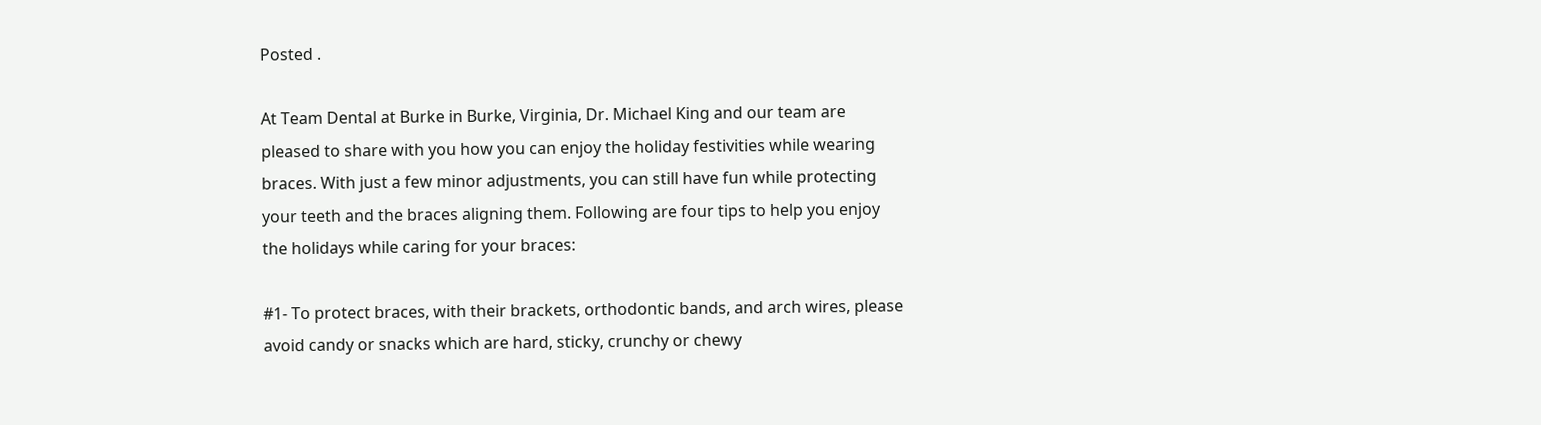Posted .

At Team Dental at Burke in Burke, Virginia, Dr. Michael King and our team are pleased to share with you how you can enjoy the holiday festivities while wearing braces. With just a few minor adjustments, you can still have fun while protecting your teeth and the braces aligning them. Following are four tips to help you enjoy the holidays while caring for your braces:

#1- To protect braces, with their brackets, orthodontic bands, and arch wires, please avoid candy or snacks which are hard, sticky, crunchy or chewy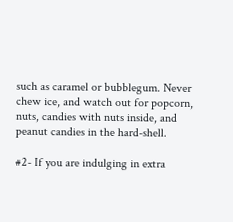such as caramel or bubblegum. Never chew ice, and watch out for popcorn, nuts, candies with nuts inside, and peanut candies in the hard-shell.

#2- If you are indulging in extra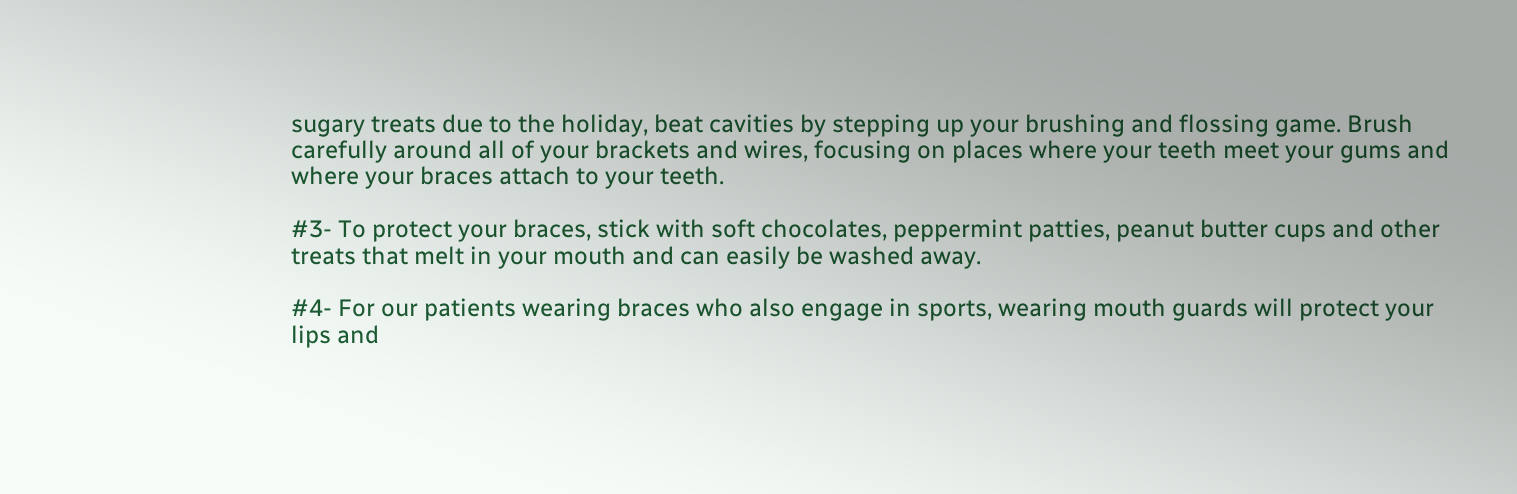sugary treats due to the holiday, beat cavities by stepping up your brushing and flossing game. Brush carefully around all of your brackets and wires, focusing on places where your teeth meet your gums and where your braces attach to your teeth.

#3- To protect your braces, stick with soft chocolates, peppermint patties, peanut butter cups and other treats that melt in your mouth and can easily be washed away.

#4- For our patients wearing braces who also engage in sports, wearing mouth guards will protect your lips and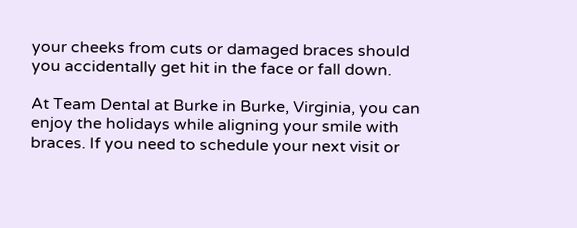your cheeks from cuts or damaged braces should you accidentally get hit in the face or fall down.

At Team Dental at Burke in Burke, Virginia, you can enjoy the holidays while aligning your smile with braces. If you need to schedule your next visit or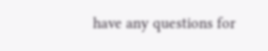have any questions for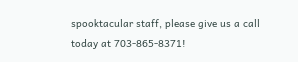spooktacular staff, please give us a call today at 703-865-8371!